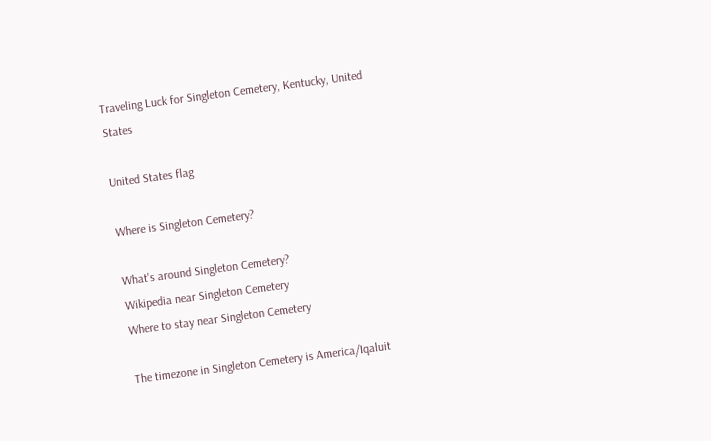Traveling Luck for Singleton Cemetery, Kentucky, United States

United States flag

Where is Singleton Cemetery?

What's around Singleton Cemetery?
Wikipedia near Singleton Cemetery
Where to stay near Singleton Cemetery

The timezone in Singleton Cemetery is America/Iqaluit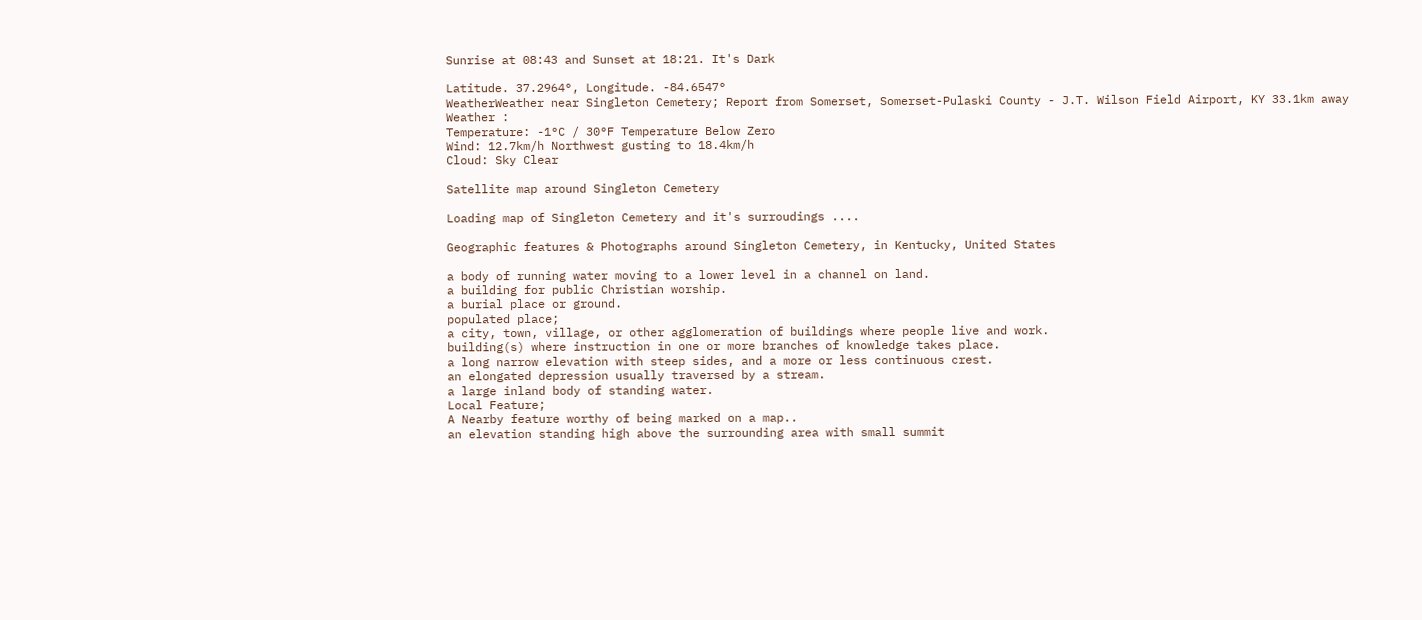Sunrise at 08:43 and Sunset at 18:21. It's Dark

Latitude. 37.2964°, Longitude. -84.6547°
WeatherWeather near Singleton Cemetery; Report from Somerset, Somerset-Pulaski County - J.T. Wilson Field Airport, KY 33.1km away
Weather :
Temperature: -1°C / 30°F Temperature Below Zero
Wind: 12.7km/h Northwest gusting to 18.4km/h
Cloud: Sky Clear

Satellite map around Singleton Cemetery

Loading map of Singleton Cemetery and it's surroudings ....

Geographic features & Photographs around Singleton Cemetery, in Kentucky, United States

a body of running water moving to a lower level in a channel on land.
a building for public Christian worship.
a burial place or ground.
populated place;
a city, town, village, or other agglomeration of buildings where people live and work.
building(s) where instruction in one or more branches of knowledge takes place.
a long narrow elevation with steep sides, and a more or less continuous crest.
an elongated depression usually traversed by a stream.
a large inland body of standing water.
Local Feature;
A Nearby feature worthy of being marked on a map..
an elevation standing high above the surrounding area with small summit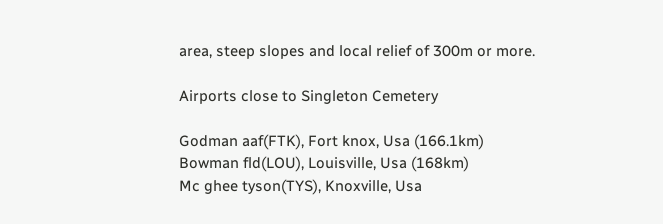area, steep slopes and local relief of 300m or more.

Airports close to Singleton Cemetery

Godman aaf(FTK), Fort knox, Usa (166.1km)
Bowman fld(LOU), Louisville, Usa (168km)
Mc ghee tyson(TYS), Knoxville, Usa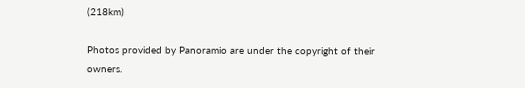(218km)

Photos provided by Panoramio are under the copyright of their owners.